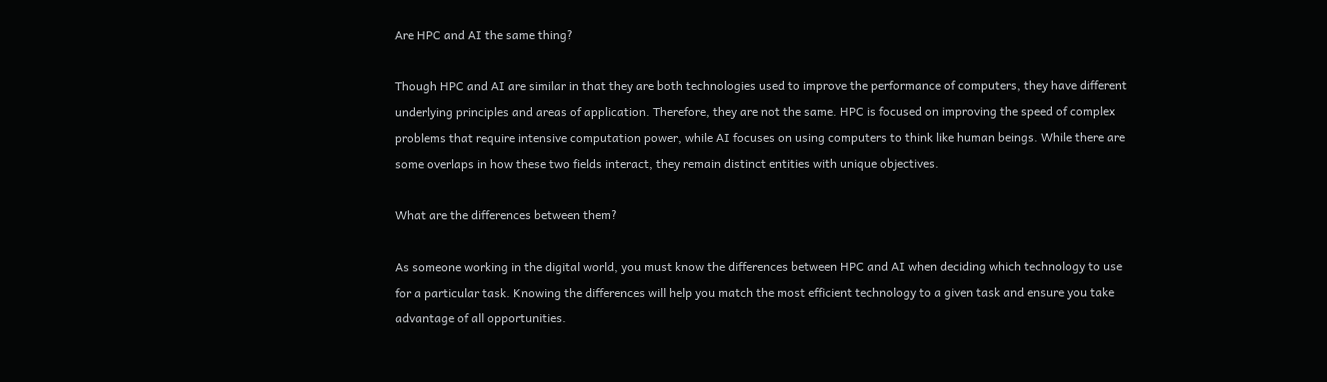Are HPC and AI the same thing?

Though HPC and AI are similar in that they are both technologies used to improve the performance of computers, they have different underlying principles and areas of application. Therefore, they are not the same. HPC is focused on improving the speed of complex problems that require intensive computation power, while AI focuses on using computers to think like human beings. While there are some overlaps in how these two fields interact, they remain distinct entities with unique objectives.

What are the differences between them?

As someone working in the digital world, you must know the differences between HPC and AI when deciding which technology to use for a particular task. Knowing the differences will help you match the most efficient technology to a given task and ensure you take advantage of all opportunities.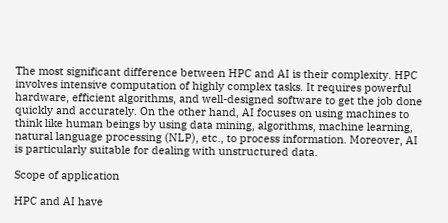The most significant difference between HPC and AI is their complexity. HPC involves intensive computation of highly complex tasks. It requires powerful hardware, efficient algorithms, and well-designed software to get the job done quickly and accurately. On the other hand, AI focuses on using machines to think like human beings by using data mining, algorithms, machine learning, natural language processing (NLP), etc., to process information. Moreover, AI is particularly suitable for dealing with unstructured data.

Scope of application

HPC and AI have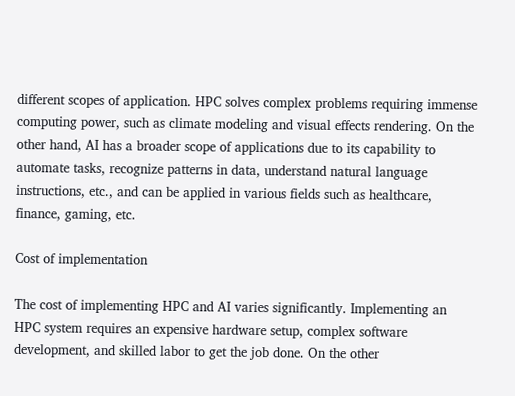different scopes of application. HPC solves complex problems requiring immense computing power, such as climate modeling and visual effects rendering. On the other hand, AI has a broader scope of applications due to its capability to automate tasks, recognize patterns in data, understand natural language instructions, etc., and can be applied in various fields such as healthcare, finance, gaming, etc.

Cost of implementation

The cost of implementing HPC and AI varies significantly. Implementing an HPC system requires an expensive hardware setup, complex software development, and skilled labor to get the job done. On the other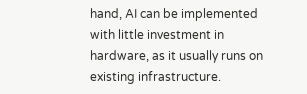hand, AI can be implemented with little investment in hardware, as it usually runs on existing infrastructure.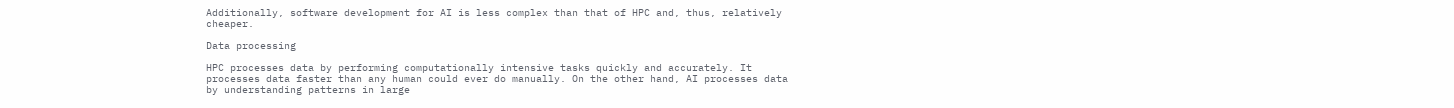Additionally, software development for AI is less complex than that of HPC and, thus, relatively cheaper.

Data processing

HPC processes data by performing computationally intensive tasks quickly and accurately. It processes data faster than any human could ever do manually. On the other hand, AI processes data by understanding patterns in large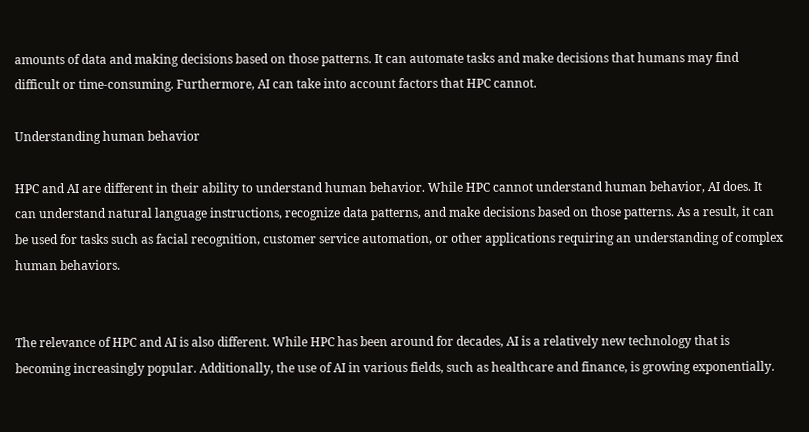amounts of data and making decisions based on those patterns. It can automate tasks and make decisions that humans may find difficult or time-consuming. Furthermore, AI can take into account factors that HPC cannot.

Understanding human behavior

HPC and AI are different in their ability to understand human behavior. While HPC cannot understand human behavior, AI does. It can understand natural language instructions, recognize data patterns, and make decisions based on those patterns. As a result, it can be used for tasks such as facial recognition, customer service automation, or other applications requiring an understanding of complex human behaviors.


The relevance of HPC and AI is also different. While HPC has been around for decades, AI is a relatively new technology that is becoming increasingly popular. Additionally, the use of AI in various fields, such as healthcare and finance, is growing exponentially.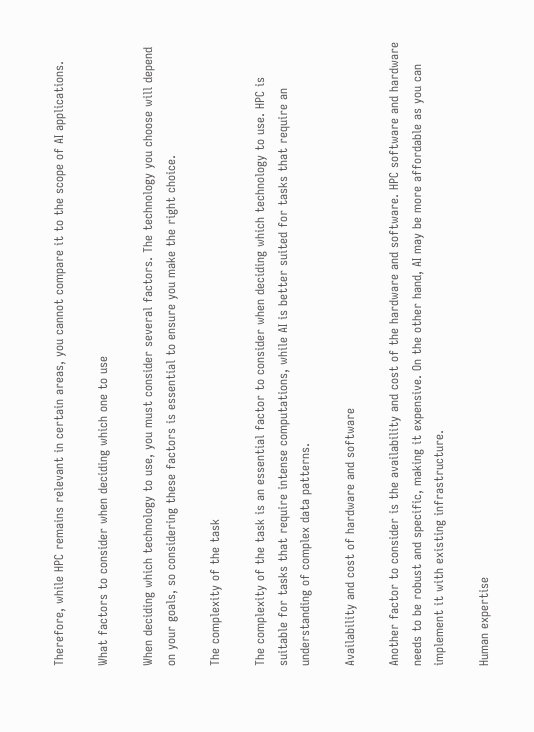Therefore, while HPC remains relevant in certain areas, you cannot compare it to the scope of AI applications.

What factors to consider when deciding which one to use

When deciding which technology to use, you must consider several factors. The technology you choose will depend on your goals, so considering these factors is essential to ensure you make the right choice.

The complexity of the task

The complexity of the task is an essential factor to consider when deciding which technology to use. HPC is suitable for tasks that require intense computations, while AI is better suited for tasks that require an understanding of complex data patterns.

Availability and cost of hardware and software

Another factor to consider is the availability and cost of the hardware and software. HPC software and hardware needs to be robust and specific, making it expensive. On the other hand, AI may be more affordable as you can implement it with existing infrastructure.

Human expertise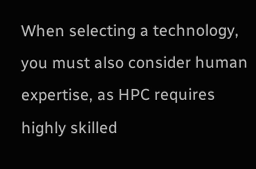When selecting a technology, you must also consider human expertise, as HPC requires highly skilled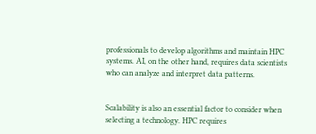professionals to develop algorithms and maintain HPC systems. AI, on the other hand, requires data scientists who can analyze and interpret data patterns.


Scalability is also an essential factor to consider when selecting a technology. HPC requires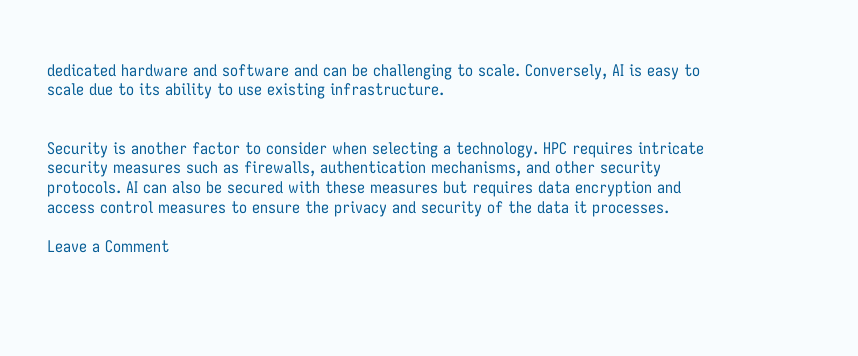dedicated hardware and software and can be challenging to scale. Conversely, AI is easy to scale due to its ability to use existing infrastructure.


Security is another factor to consider when selecting a technology. HPC requires intricate security measures such as firewalls, authentication mechanisms, and other security protocols. AI can also be secured with these measures but requires data encryption and access control measures to ensure the privacy and security of the data it processes.

Leave a Comment